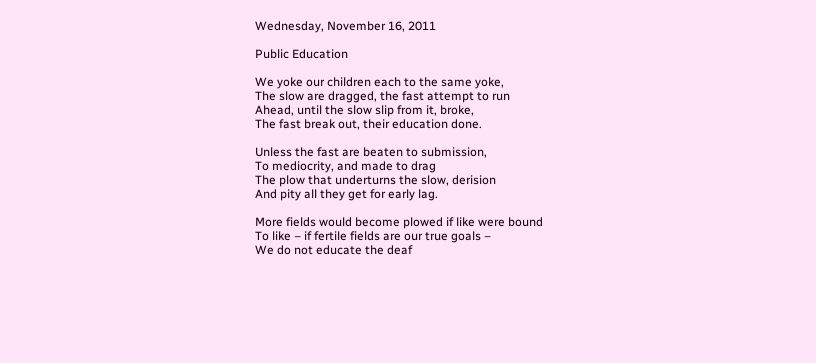Wednesday, November 16, 2011

Public Education

We yoke our children each to the same yoke,
The slow are dragged, the fast attempt to run
Ahead, until the slow slip from it, broke,
The fast break out, their education done.

Unless the fast are beaten to submission,
To mediocrity, and made to drag
The plow that underturns the slow, derision
And pity all they get for early lag.

More fields would become plowed if like were bound
To like – if fertile fields are our true goals –
We do not educate the deaf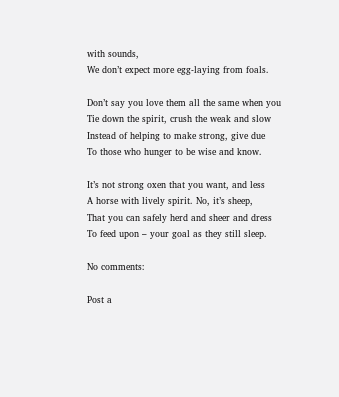with sounds,
We don’t expect more egg-laying from foals.

Don’t say you love them all the same when you
Tie down the spirit, crush the weak and slow
Instead of helping to make strong, give due
To those who hunger to be wise and know.

It’s not strong oxen that you want, and less
A horse with lively spirit. No, it’s sheep,
That you can safely herd and sheer and dress
To feed upon – your goal as they still sleep.

No comments:

Post a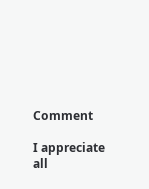Comment

I appreciate all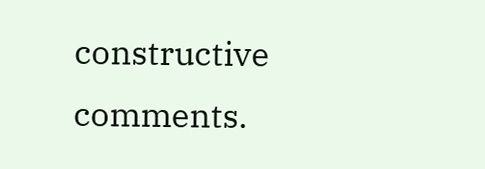constructive comments.